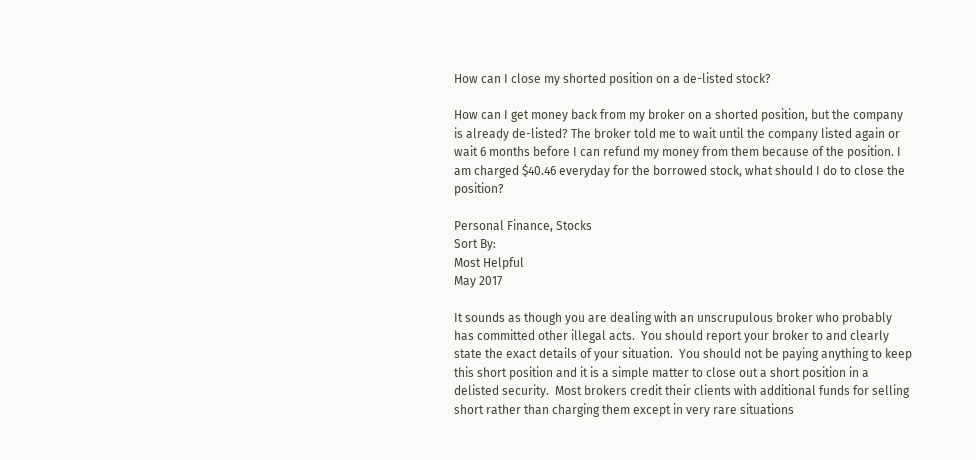How can I close my shorted position on a de-listed stock?

How can I get money back from my broker on a shorted position, but the company is already de-listed? The broker told me to wait until the company listed again or wait 6 months before I can refund my money from them because of the position. I am charged $40.46 everyday for the borrowed stock, what should I do to close the position?

Personal Finance, Stocks
Sort By:
Most Helpful
May 2017

It sounds as though you are dealing with an unscrupulous broker who probably has committed other illegal acts.  You should report your broker to and clearly state the exact details of your situation.  You should not be paying anything to keep this short position and it is a simple matter to close out a short position in a delisted security.  Most brokers credit their clients with additional funds for selling short rather than charging them except in very rare situations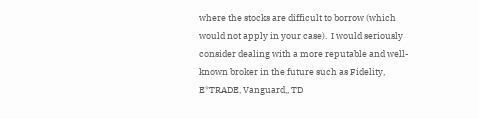where the stocks are difficult to borrow (which would not apply in your case).  I would seriously consider dealing with a more reputable and well-known broker in the future such as Fidelity, E*TRADE, Vanguard,, TD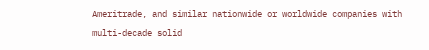Ameritrade, and similar nationwide or worldwide companies with multi-decade solid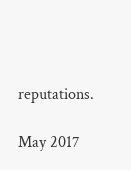reputations.

May 2017